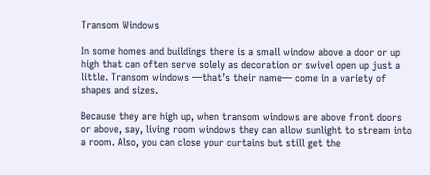Transom Windows

In some homes and buildings there is a small window above a door or up high that can often serve solely as decoration or swivel open up just a little. Transom windows —that’s their name— come in a variety of shapes and sizes.

Because they are high up, when transom windows are above front doors or above, say, living room windows they can allow sunlight to stream into a room. Also, you can close your curtains but still get the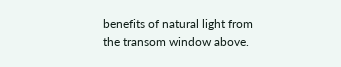benefits of natural light from the transom window above.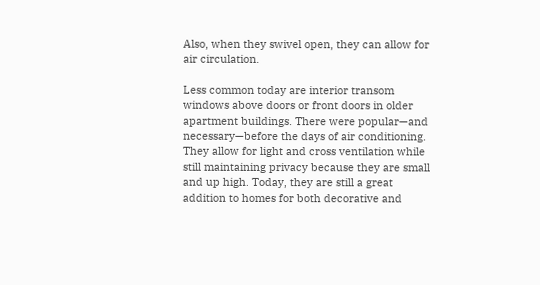Also, when they swivel open, they can allow for air circulation.

Less common today are interior transom windows above doors or front doors in older apartment buildings. There were popular—and necessary—before the days of air conditioning. They allow for light and cross ventilation while still maintaining privacy because they are small and up high. Today, they are still a great addition to homes for both decorative and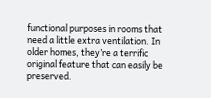functional purposes in rooms that need a little extra ventilation. In older homes, they’re a terrific original feature that can easily be preserved.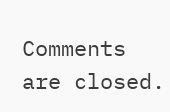Comments are closed.